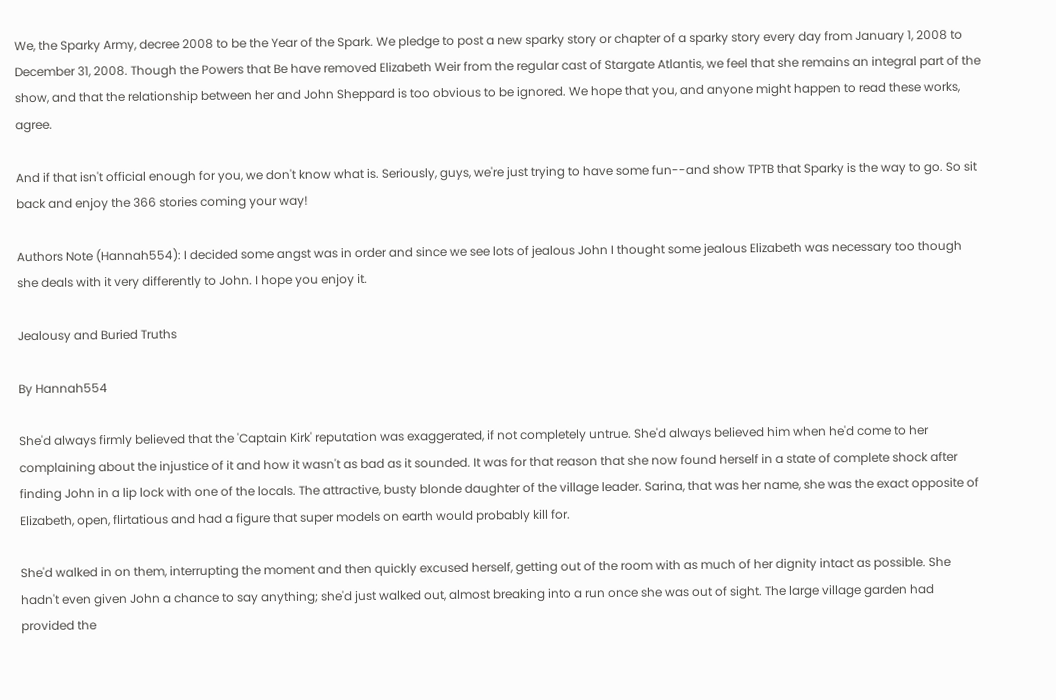We, the Sparky Army, decree 2008 to be the Year of the Spark. We pledge to post a new sparky story or chapter of a sparky story every day from January 1, 2008 to December 31, 2008. Though the Powers that Be have removed Elizabeth Weir from the regular cast of Stargate Atlantis, we feel that she remains an integral part of the show, and that the relationship between her and John Sheppard is too obvious to be ignored. We hope that you, and anyone might happen to read these works, agree.

And if that isn't official enough for you, we don't know what is. Seriously, guys, we're just trying to have some fun--and show TPTB that Sparky is the way to go. So sit back and enjoy the 366 stories coming your way!

Authors Note (Hannah554): I decided some angst was in order and since we see lots of jealous John I thought some jealous Elizabeth was necessary too though she deals with it very differently to John. I hope you enjoy it.

Jealousy and Buried Truths

By Hannah554

She'd always firmly believed that the 'Captain Kirk' reputation was exaggerated, if not completely untrue. She'd always believed him when he'd come to her complaining about the injustice of it and how it wasn't as bad as it sounded. It was for that reason that she now found herself in a state of complete shock after finding John in a lip lock with one of the locals. The attractive, busty blonde daughter of the village leader. Sarina, that was her name, she was the exact opposite of Elizabeth, open, flirtatious and had a figure that super models on earth would probably kill for.

She'd walked in on them, interrupting the moment and then quickly excused herself, getting out of the room with as much of her dignity intact as possible. She hadn't even given John a chance to say anything; she'd just walked out, almost breaking into a run once she was out of sight. The large village garden had provided the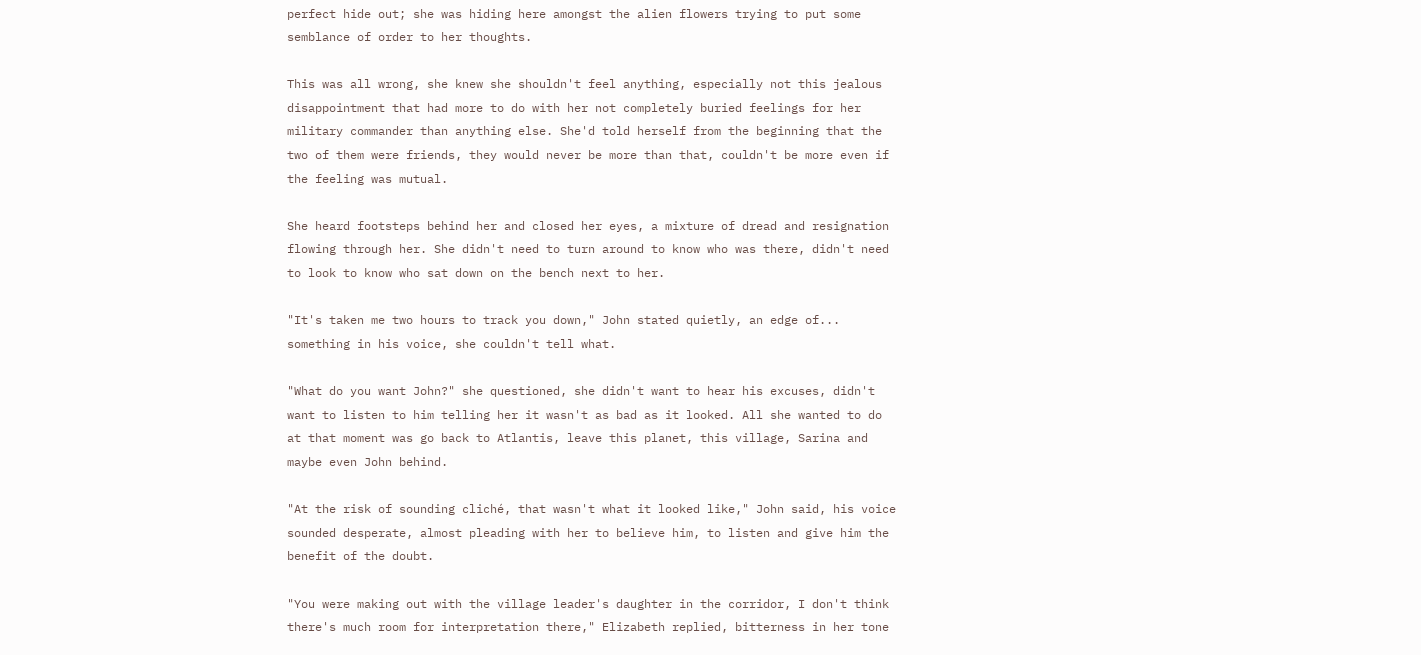perfect hide out; she was hiding here amongst the alien flowers trying to put some semblance of order to her thoughts.

This was all wrong, she knew she shouldn't feel anything, especially not this jealous disappointment that had more to do with her not completely buried feelings for her military commander than anything else. She'd told herself from the beginning that the two of them were friends, they would never be more than that, couldn't be more even if the feeling was mutual.

She heard footsteps behind her and closed her eyes, a mixture of dread and resignation flowing through her. She didn't need to turn around to know who was there, didn't need to look to know who sat down on the bench next to her.

"It's taken me two hours to track you down," John stated quietly, an edge of... something in his voice, she couldn't tell what.

"What do you want John?" she questioned, she didn't want to hear his excuses, didn't want to listen to him telling her it wasn't as bad as it looked. All she wanted to do at that moment was go back to Atlantis, leave this planet, this village, Sarina and maybe even John behind.

"At the risk of sounding cliché, that wasn't what it looked like," John said, his voice sounded desperate, almost pleading with her to believe him, to listen and give him the benefit of the doubt.

"You were making out with the village leader's daughter in the corridor, I don't think there's much room for interpretation there," Elizabeth replied, bitterness in her tone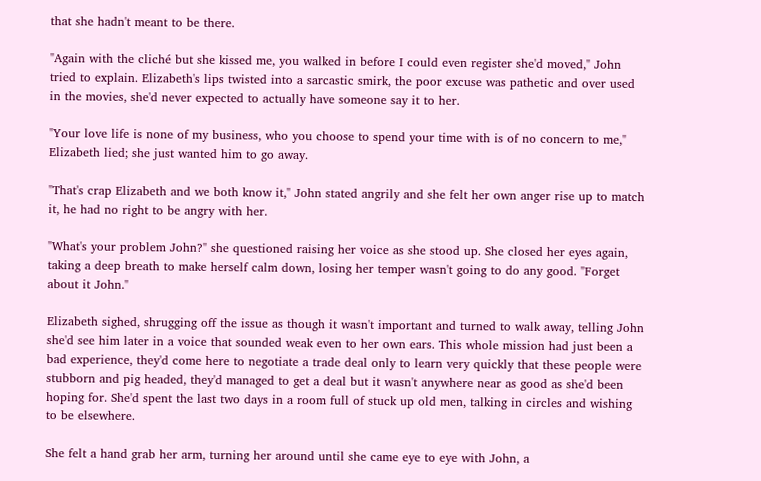that she hadn't meant to be there.

"Again with the cliché but she kissed me, you walked in before I could even register she'd moved," John tried to explain. Elizabeth's lips twisted into a sarcastic smirk, the poor excuse was pathetic and over used in the movies, she'd never expected to actually have someone say it to her.

"Your love life is none of my business, who you choose to spend your time with is of no concern to me," Elizabeth lied; she just wanted him to go away.

"That's crap Elizabeth and we both know it," John stated angrily and she felt her own anger rise up to match it, he had no right to be angry with her.

"What's your problem John?" she questioned raising her voice as she stood up. She closed her eyes again, taking a deep breath to make herself calm down, losing her temper wasn't going to do any good. "Forget about it John."

Elizabeth sighed, shrugging off the issue as though it wasn't important and turned to walk away, telling John she'd see him later in a voice that sounded weak even to her own ears. This whole mission had just been a bad experience, they'd come here to negotiate a trade deal only to learn very quickly that these people were stubborn and pig headed, they'd managed to get a deal but it wasn't anywhere near as good as she'd been hoping for. She'd spent the last two days in a room full of stuck up old men, talking in circles and wishing to be elsewhere.

She felt a hand grab her arm, turning her around until she came eye to eye with John, a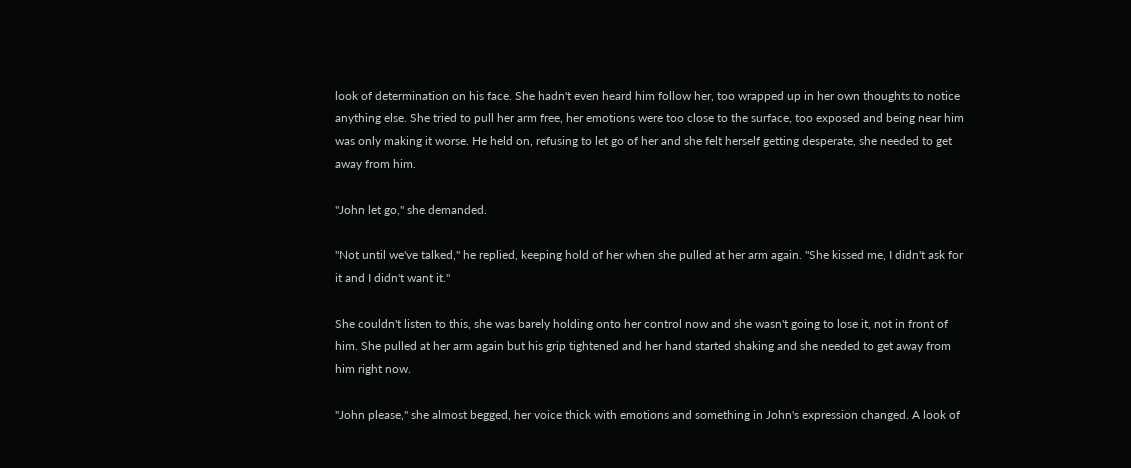look of determination on his face. She hadn't even heard him follow her, too wrapped up in her own thoughts to notice anything else. She tried to pull her arm free, her emotions were too close to the surface, too exposed and being near him was only making it worse. He held on, refusing to let go of her and she felt herself getting desperate, she needed to get away from him.

"John let go," she demanded.

"Not until we've talked," he replied, keeping hold of her when she pulled at her arm again. "She kissed me, I didn't ask for it and I didn't want it."

She couldn't listen to this, she was barely holding onto her control now and she wasn't going to lose it, not in front of him. She pulled at her arm again but his grip tightened and her hand started shaking and she needed to get away from him right now.

"John please," she almost begged, her voice thick with emotions and something in John's expression changed. A look of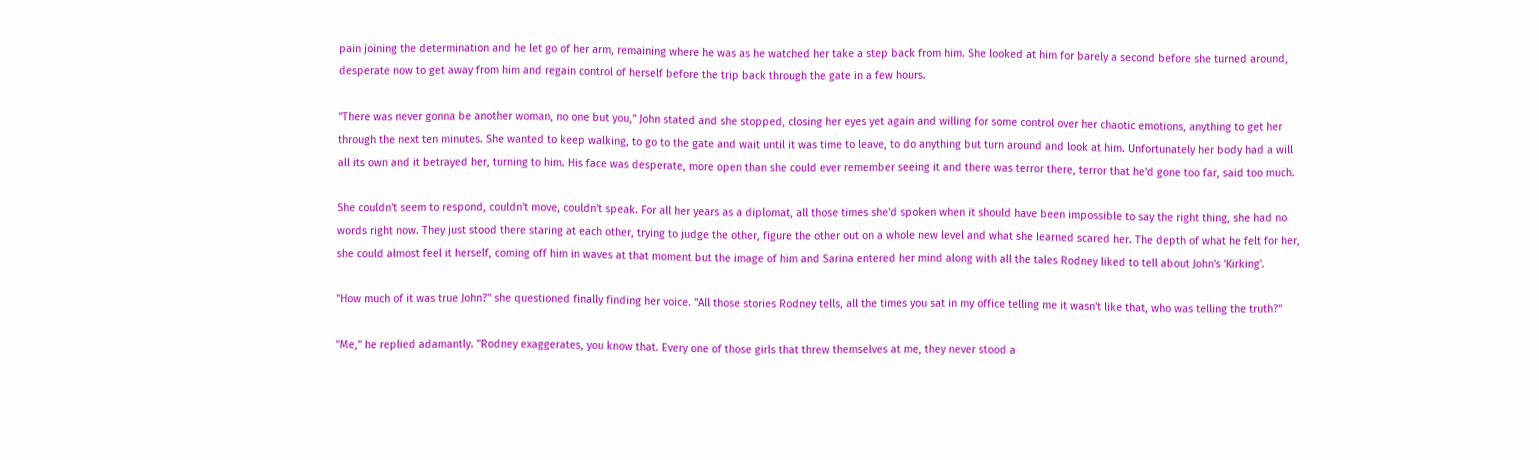pain joining the determination and he let go of her arm, remaining where he was as he watched her take a step back from him. She looked at him for barely a second before she turned around, desperate now to get away from him and regain control of herself before the trip back through the gate in a few hours.

"There was never gonna be another woman, no one but you," John stated and she stopped, closing her eyes yet again and willing for some control over her chaotic emotions, anything to get her through the next ten minutes. She wanted to keep walking, to go to the gate and wait until it was time to leave, to do anything but turn around and look at him. Unfortunately her body had a will all its own and it betrayed her, turning to him. His face was desperate, more open than she could ever remember seeing it and there was terror there, terror that he'd gone too far, said too much.

She couldn't seem to respond, couldn't move, couldn't speak. For all her years as a diplomat, all those times she'd spoken when it should have been impossible to say the right thing, she had no words right now. They just stood there staring at each other, trying to judge the other, figure the other out on a whole new level and what she learned scared her. The depth of what he felt for her, she could almost feel it herself, coming off him in waves at that moment but the image of him and Sarina entered her mind along with all the tales Rodney liked to tell about John's 'Kirking'.

"How much of it was true John?" she questioned finally finding her voice. "All those stories Rodney tells, all the times you sat in my office telling me it wasn't like that, who was telling the truth?"

"Me," he replied adamantly. "Rodney exaggerates, you know that. Every one of those girls that threw themselves at me, they never stood a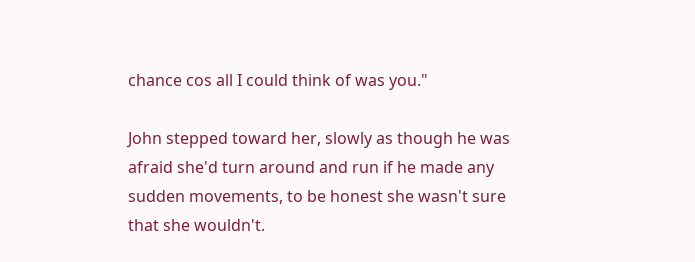chance cos all I could think of was you."

John stepped toward her, slowly as though he was afraid she'd turn around and run if he made any sudden movements, to be honest she wasn't sure that she wouldn't.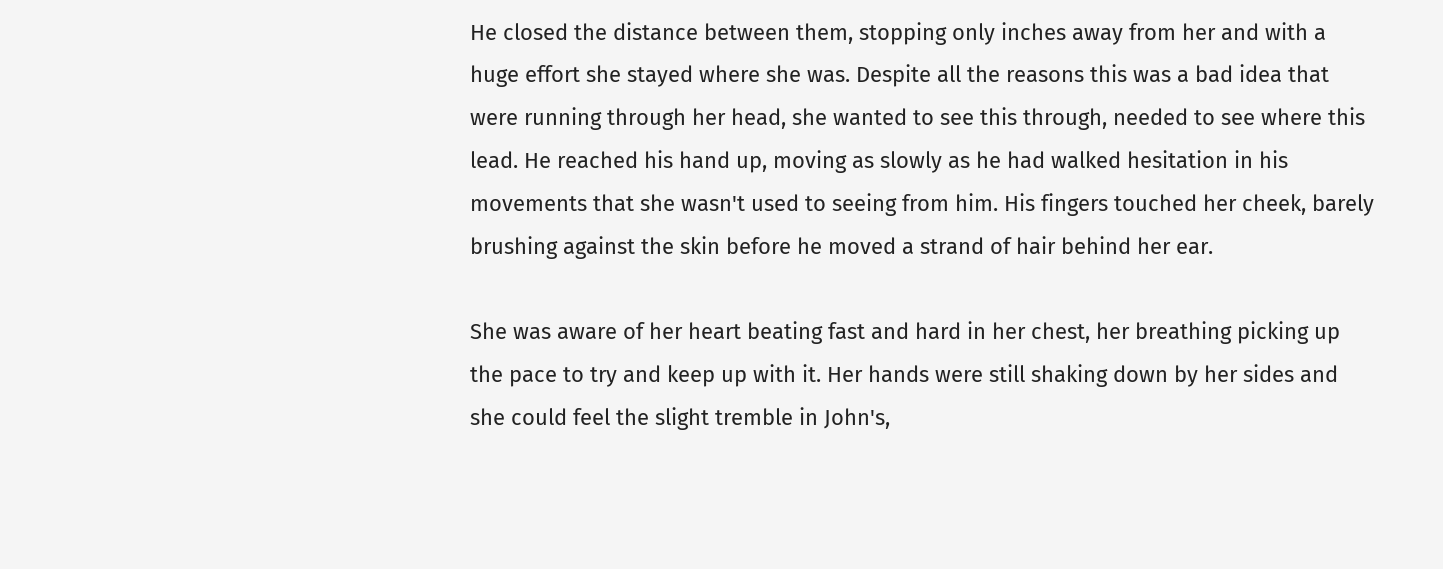He closed the distance between them, stopping only inches away from her and with a huge effort she stayed where she was. Despite all the reasons this was a bad idea that were running through her head, she wanted to see this through, needed to see where this lead. He reached his hand up, moving as slowly as he had walked hesitation in his movements that she wasn't used to seeing from him. His fingers touched her cheek, barely brushing against the skin before he moved a strand of hair behind her ear.

She was aware of her heart beating fast and hard in her chest, her breathing picking up the pace to try and keep up with it. Her hands were still shaking down by her sides and she could feel the slight tremble in John's,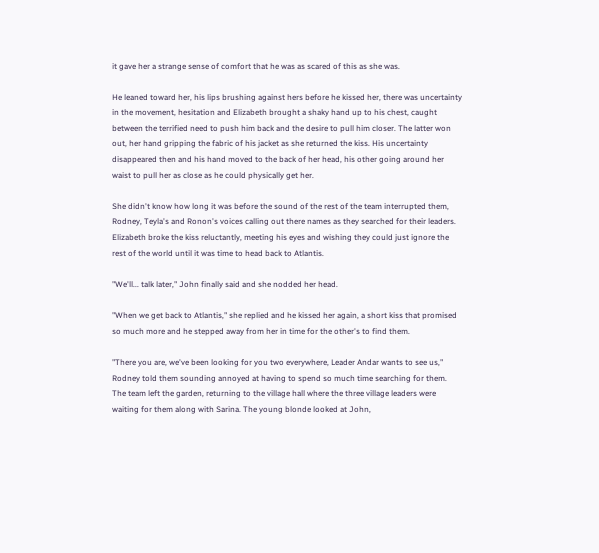it gave her a strange sense of comfort that he was as scared of this as she was.

He leaned toward her, his lips brushing against hers before he kissed her, there was uncertainty in the movement, hesitation and Elizabeth brought a shaky hand up to his chest, caught between the terrified need to push him back and the desire to pull him closer. The latter won out, her hand gripping the fabric of his jacket as she returned the kiss. His uncertainty disappeared then and his hand moved to the back of her head, his other going around her waist to pull her as close as he could physically get her.

She didn't know how long it was before the sound of the rest of the team interrupted them, Rodney, Teyla's and Ronon's voices calling out there names as they searched for their leaders. Elizabeth broke the kiss reluctantly, meeting his eyes and wishing they could just ignore the rest of the world until it was time to head back to Atlantis.

"We'll... talk later," John finally said and she nodded her head.

"When we get back to Atlantis," she replied and he kissed her again, a short kiss that promised so much more and he stepped away from her in time for the other's to find them.

"There you are, we've been looking for you two everywhere, Leader Andar wants to see us," Rodney told them sounding annoyed at having to spend so much time searching for them. The team left the garden, returning to the village hall where the three village leaders were waiting for them along with Sarina. The young blonde looked at John,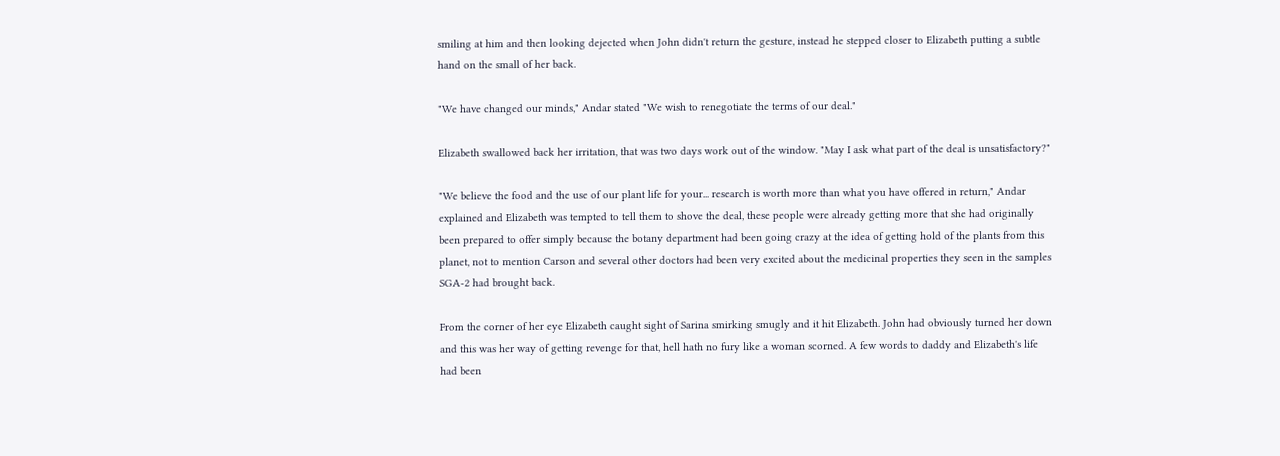smiling at him and then looking dejected when John didn't return the gesture, instead he stepped closer to Elizabeth putting a subtle hand on the small of her back.

"We have changed our minds," Andar stated "We wish to renegotiate the terms of our deal."

Elizabeth swallowed back her irritation, that was two days work out of the window. "May I ask what part of the deal is unsatisfactory?"

"We believe the food and the use of our plant life for your... research is worth more than what you have offered in return," Andar explained and Elizabeth was tempted to tell them to shove the deal, these people were already getting more that she had originally been prepared to offer simply because the botany department had been going crazy at the idea of getting hold of the plants from this planet, not to mention Carson and several other doctors had been very excited about the medicinal properties they seen in the samples SGA-2 had brought back.

From the corner of her eye Elizabeth caught sight of Sarina smirking smugly and it hit Elizabeth. John had obviously turned her down and this was her way of getting revenge for that, hell hath no fury like a woman scorned. A few words to daddy and Elizabeth's life had been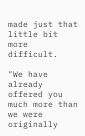made just that little bit more difficult.

"We have already offered you much more than we were originally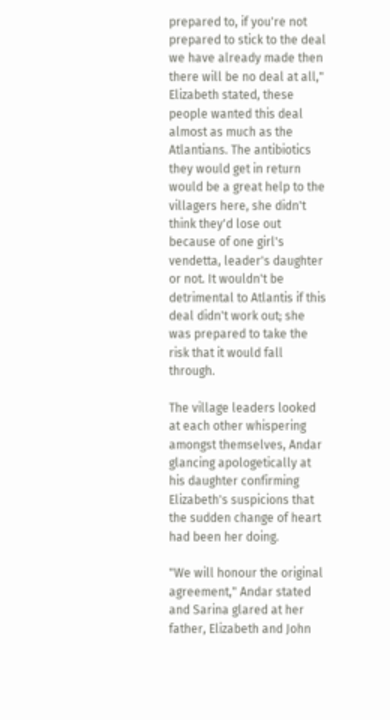prepared to, if you're not prepared to stick to the deal we have already made then there will be no deal at all," Elizabeth stated, these people wanted this deal almost as much as the Atlantians. The antibiotics they would get in return would be a great help to the villagers here, she didn't think they'd lose out because of one girl's vendetta, leader's daughter or not. It wouldn't be detrimental to Atlantis if this deal didn't work out; she was prepared to take the risk that it would fall through.

The village leaders looked at each other whispering amongst themselves, Andar glancing apologetically at his daughter confirming Elizabeth's suspicions that the sudden change of heart had been her doing.

"We will honour the original agreement," Andar stated and Sarina glared at her father, Elizabeth and John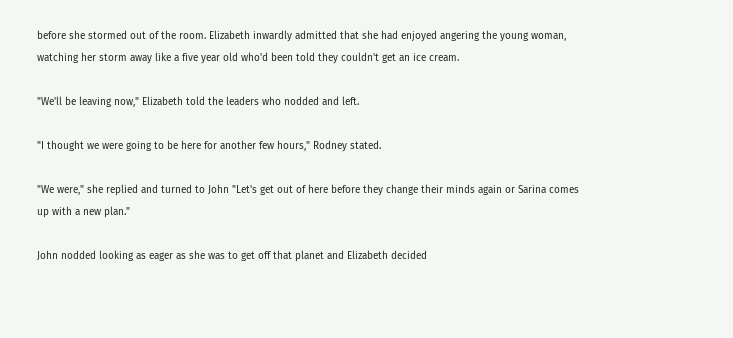before she stormed out of the room. Elizabeth inwardly admitted that she had enjoyed angering the young woman, watching her storm away like a five year old who'd been told they couldn't get an ice cream.

"We'll be leaving now," Elizabeth told the leaders who nodded and left.

"I thought we were going to be here for another few hours," Rodney stated.

"We were," she replied and turned to John "Let's get out of here before they change their minds again or Sarina comes up with a new plan."

John nodded looking as eager as she was to get off that planet and Elizabeth decided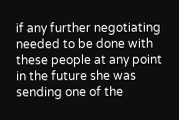if any further negotiating needed to be done with these people at any point in the future she was sending one of the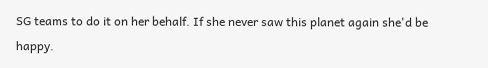SG teams to do it on her behalf. If she never saw this planet again she'd be happy.